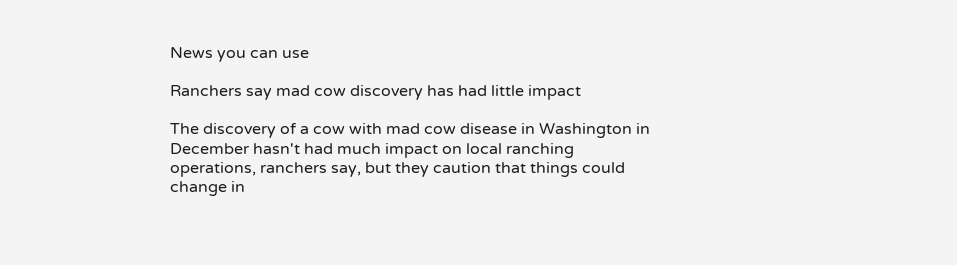News you can use

Ranchers say mad cow discovery has had little impact

The discovery of a cow with mad cow disease in Washington in December hasn't had much impact on local ranching operations, ranchers say, but they caution that things could change in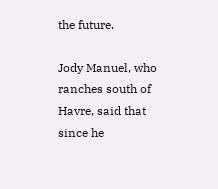the future.

Jody Manuel, who ranches south of Havre, said that since he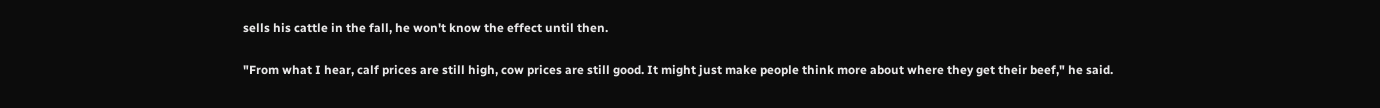sells his cattle in the fall, he won't know the effect until then.

"From what I hear, calf prices are still high, cow prices are still good. It might just make people think more about where they get their beef," he said.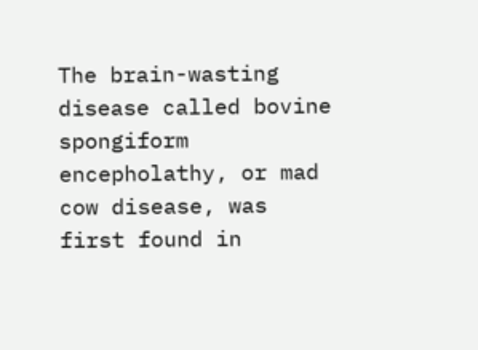The brain-wasting disease called bovine spongiform encepholathy, or mad cow disease, was first found in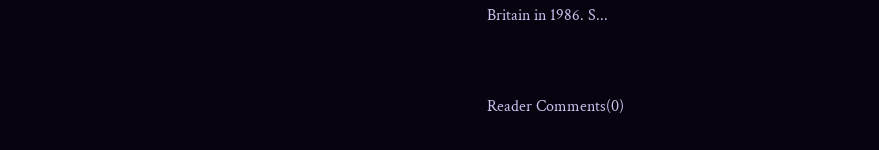Britain in 1986. S...


Reader Comments(0)